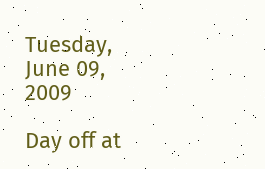Tuesday, June 09, 2009

Day off at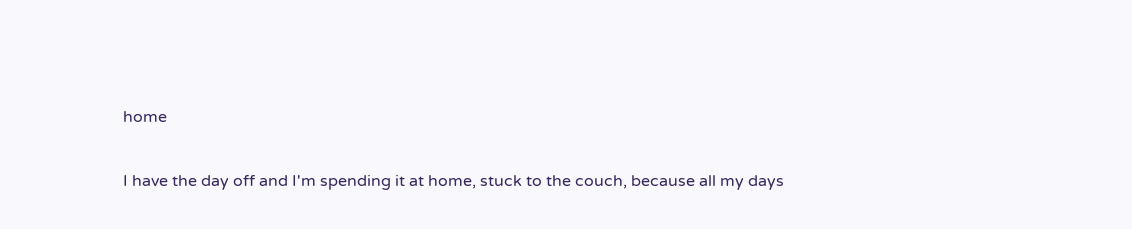home

I have the day off and I'm spending it at home, stuck to the couch, because all my days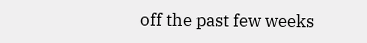off the past few weeks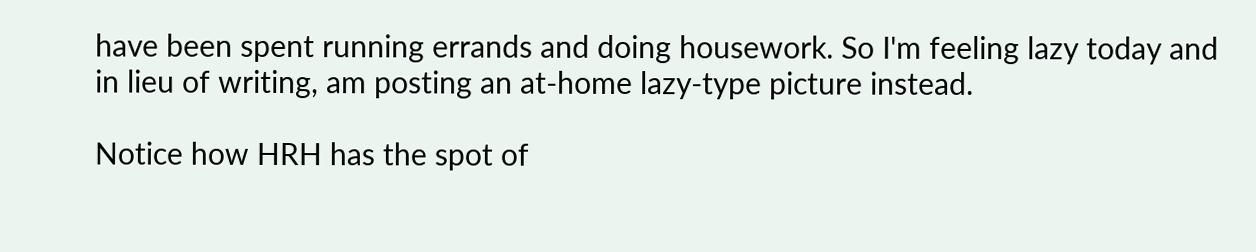have been spent running errands and doing housework. So I'm feeling lazy today and in lieu of writing, am posting an at-home lazy-type picture instead.

Notice how HRH has the spot of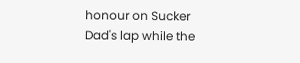honour on Sucker Dad's lap while the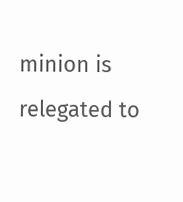minion is relegated to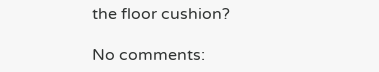the floor cushion?

No comments: